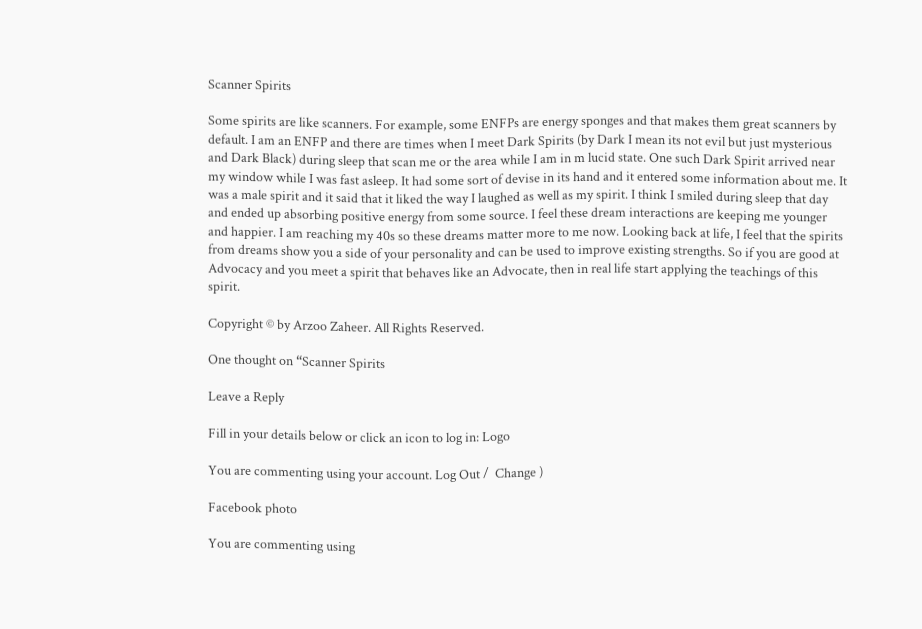Scanner Spirits

Some spirits are like scanners. For example, some ENFPs are energy sponges and that makes them great scanners by default. I am an ENFP and there are times when I meet Dark Spirits (by Dark I mean its not evil but just mysterious and Dark Black) during sleep that scan me or the area while I am in m lucid state. One such Dark Spirit arrived near my window while I was fast asleep. It had some sort of devise in its hand and it entered some information about me. It was a male spirit and it said that it liked the way I laughed as well as my spirit. I think I smiled during sleep that day and ended up absorbing positive energy from some source. I feel these dream interactions are keeping me younger and happier. I am reaching my 40s so these dreams matter more to me now. Looking back at life, I feel that the spirits from dreams show you a side of your personality and can be used to improve existing strengths. So if you are good at Advocacy and you meet a spirit that behaves like an Advocate, then in real life start applying the teachings of this spirit.

Copyright © by Arzoo Zaheer. All Rights Reserved.

One thought on “Scanner Spirits

Leave a Reply

Fill in your details below or click an icon to log in: Logo

You are commenting using your account. Log Out /  Change )

Facebook photo

You are commenting using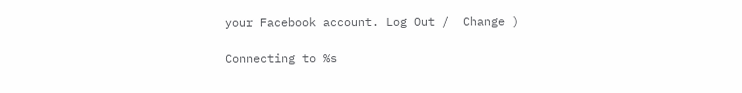your Facebook account. Log Out /  Change )

Connecting to %s